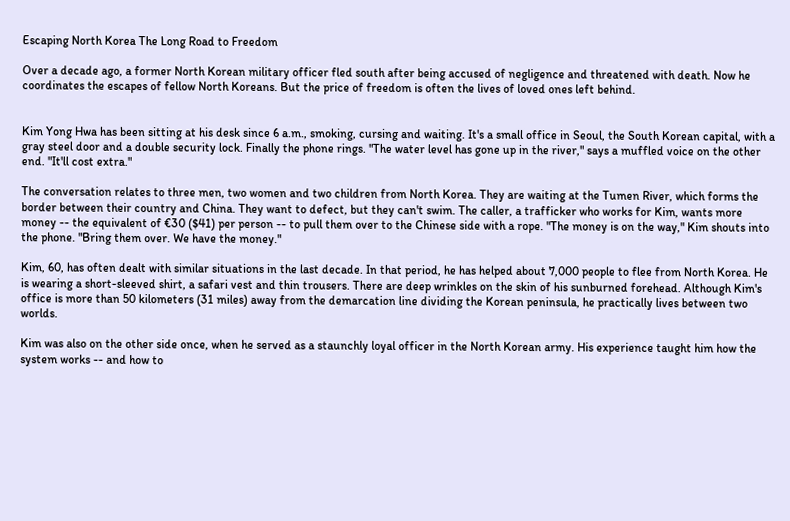Escaping North Korea The Long Road to Freedom

Over a decade ago, a former North Korean military officer fled south after being accused of negligence and threatened with death. Now he coordinates the escapes of fellow North Koreans. But the price of freedom is often the lives of loved ones left behind.


Kim Yong Hwa has been sitting at his desk since 6 a.m., smoking, cursing and waiting. It's a small office in Seoul, the South Korean capital, with a gray steel door and a double security lock. Finally the phone rings. "The water level has gone up in the river," says a muffled voice on the other end. "It'll cost extra."

The conversation relates to three men, two women and two children from North Korea. They are waiting at the Tumen River, which forms the border between their country and China. They want to defect, but they can't swim. The caller, a trafficker who works for Kim, wants more money -- the equivalent of €30 ($41) per person -- to pull them over to the Chinese side with a rope. "The money is on the way," Kim shouts into the phone. "Bring them over. We have the money."

Kim, 60, has often dealt with similar situations in the last decade. In that period, he has helped about 7,000 people to flee from North Korea. He is wearing a short-sleeved shirt, a safari vest and thin trousers. There are deep wrinkles on the skin of his sunburned forehead. Although Kim's office is more than 50 kilometers (31 miles) away from the demarcation line dividing the Korean peninsula, he practically lives between two worlds.

Kim was also on the other side once, when he served as a staunchly loyal officer in the North Korean army. His experience taught him how the system works -- and how to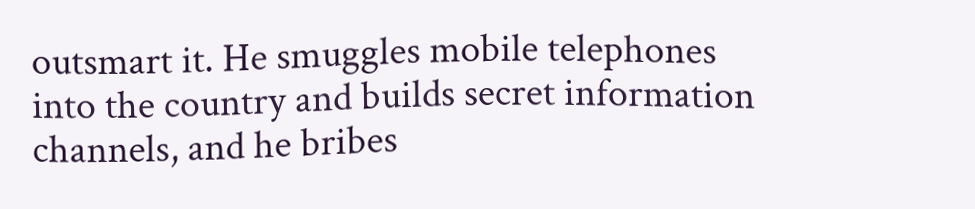outsmart it. He smuggles mobile telephones into the country and builds secret information channels, and he bribes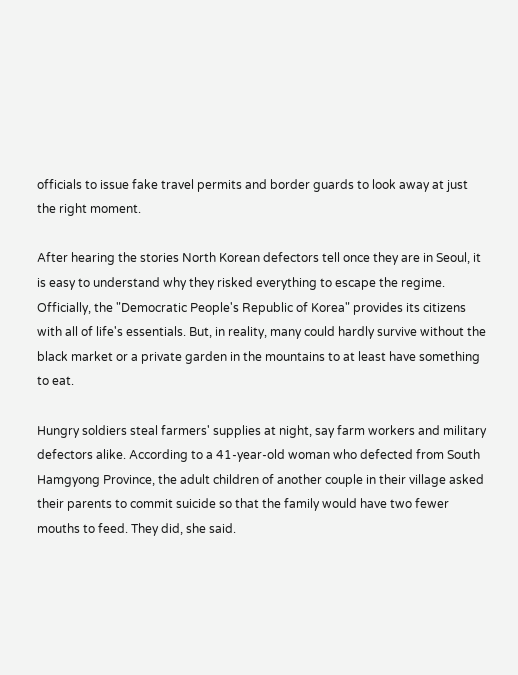officials to issue fake travel permits and border guards to look away at just the right moment.

After hearing the stories North Korean defectors tell once they are in Seoul, it is easy to understand why they risked everything to escape the regime. Officially, the "Democratic People's Republic of Korea" provides its citizens with all of life's essentials. But, in reality, many could hardly survive without the black market or a private garden in the mountains to at least have something to eat.

Hungry soldiers steal farmers' supplies at night, say farm workers and military defectors alike. According to a 41-year-old woman who defected from South Hamgyong Province, the adult children of another couple in their village asked their parents to commit suicide so that the family would have two fewer mouths to feed. They did, she said.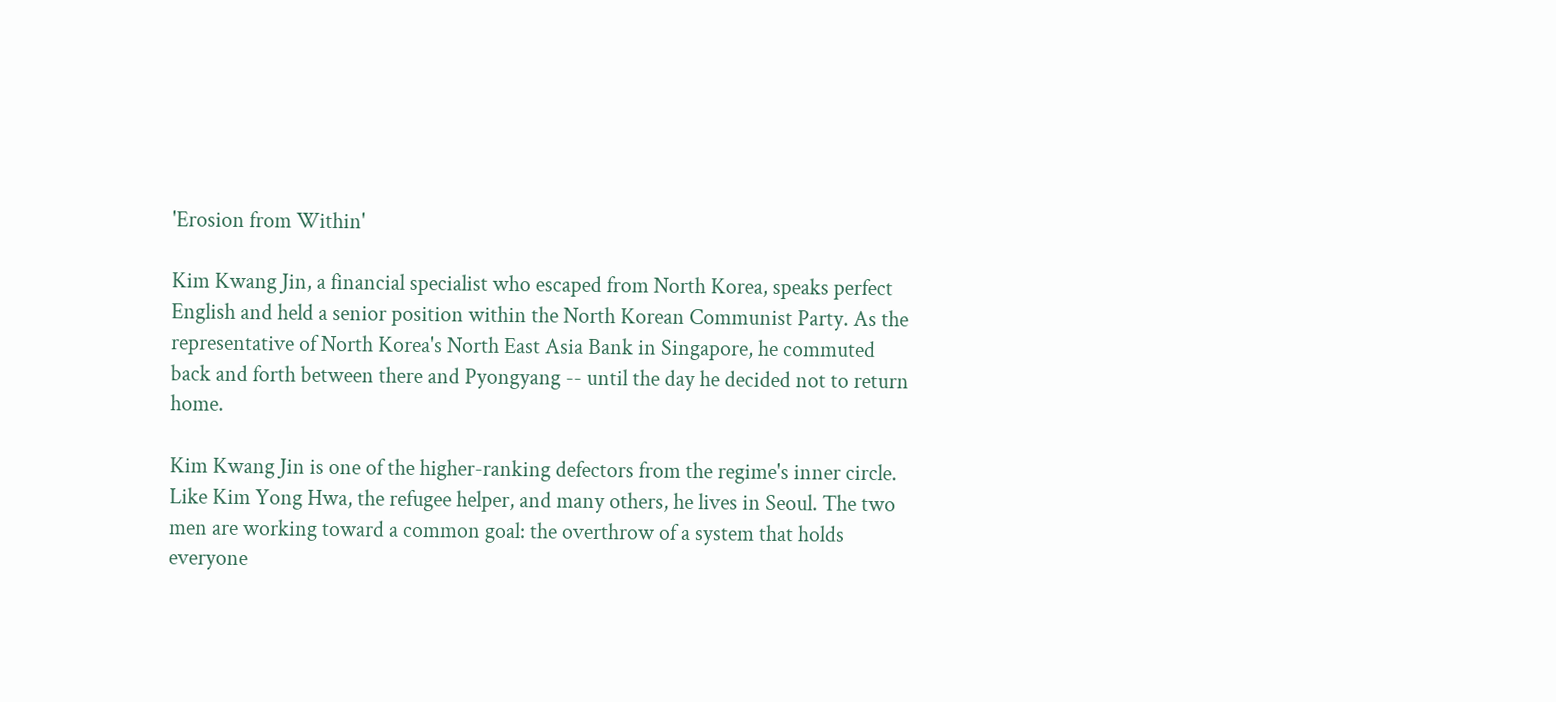'Erosion from Within'

Kim Kwang Jin, a financial specialist who escaped from North Korea, speaks perfect English and held a senior position within the North Korean Communist Party. As the representative of North Korea's North East Asia Bank in Singapore, he commuted back and forth between there and Pyongyang -- until the day he decided not to return home.

Kim Kwang Jin is one of the higher-ranking defectors from the regime's inner circle. Like Kim Yong Hwa, the refugee helper, and many others, he lives in Seoul. The two men are working toward a common goal: the overthrow of a system that holds everyone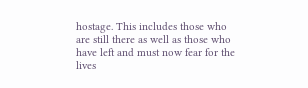hostage. This includes those who are still there as well as those who have left and must now fear for the lives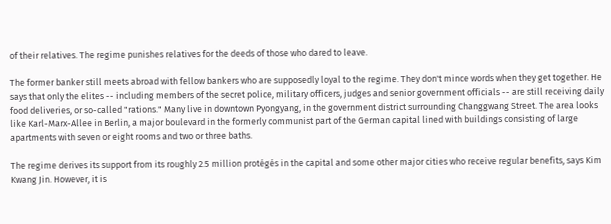of their relatives. The regime punishes relatives for the deeds of those who dared to leave.

The former banker still meets abroad with fellow bankers who are supposedly loyal to the regime. They don't mince words when they get together. He says that only the elites -- including members of the secret police, military officers, judges and senior government officials -- are still receiving daily food deliveries, or so-called "rations." Many live in downtown Pyongyang, in the government district surrounding Changgwang Street. The area looks like Karl-Marx-Allee in Berlin, a major boulevard in the formerly communist part of the German capital lined with buildings consisting of large apartments with seven or eight rooms and two or three baths.

The regime derives its support from its roughly 2.5 million protégés in the capital and some other major cities who receive regular benefits, says Kim Kwang Jin. However, it is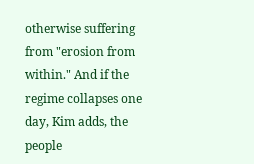otherwise suffering from "erosion from within." And if the regime collapses one day, Kim adds, the people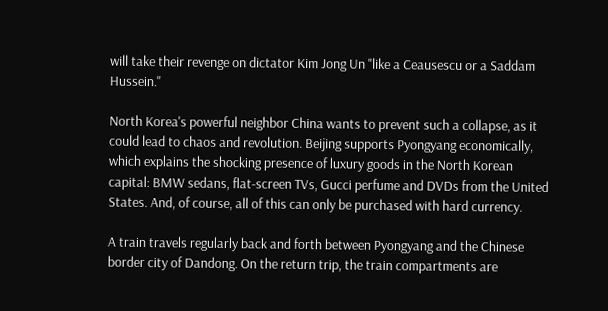will take their revenge on dictator Kim Jong Un "like a Ceausescu or a Saddam Hussein."

North Korea's powerful neighbor China wants to prevent such a collapse, as it could lead to chaos and revolution. Beijing supports Pyongyang economically, which explains the shocking presence of luxury goods in the North Korean capital: BMW sedans, flat-screen TVs, Gucci perfume and DVDs from the United States. And, of course, all of this can only be purchased with hard currency.

A train travels regularly back and forth between Pyongyang and the Chinese border city of Dandong. On the return trip, the train compartments are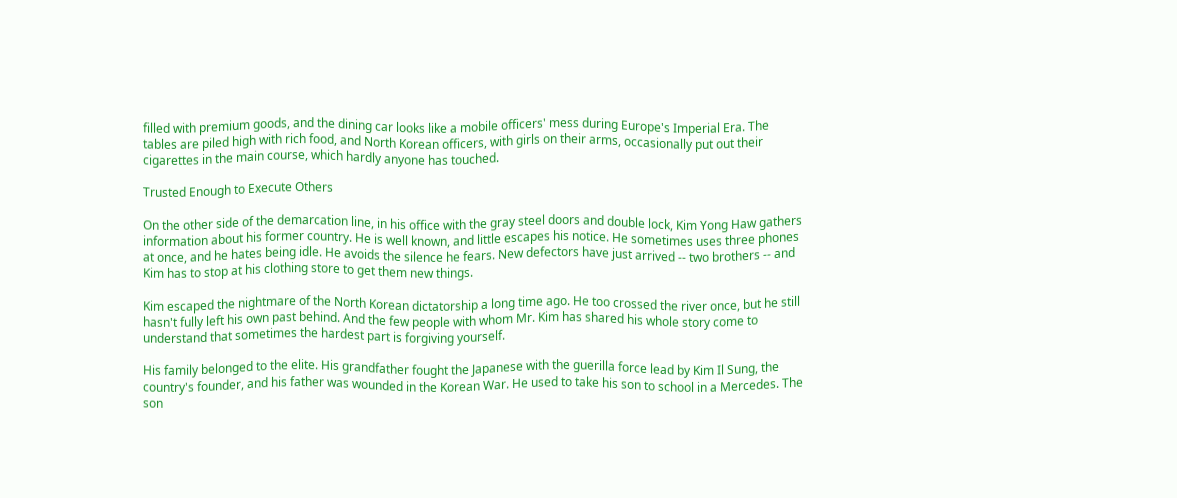filled with premium goods, and the dining car looks like a mobile officers' mess during Europe's Imperial Era. The tables are piled high with rich food, and North Korean officers, with girls on their arms, occasionally put out their cigarettes in the main course, which hardly anyone has touched.

Trusted Enough to Execute Others

On the other side of the demarcation line, in his office with the gray steel doors and double lock, Kim Yong Haw gathers information about his former country. He is well known, and little escapes his notice. He sometimes uses three phones at once, and he hates being idle. He avoids the silence he fears. New defectors have just arrived -- two brothers -- and Kim has to stop at his clothing store to get them new things.

Kim escaped the nightmare of the North Korean dictatorship a long time ago. He too crossed the river once, but he still hasn't fully left his own past behind. And the few people with whom Mr. Kim has shared his whole story come to understand that sometimes the hardest part is forgiving yourself.

His family belonged to the elite. His grandfather fought the Japanese with the guerilla force lead by Kim Il Sung, the country's founder, and his father was wounded in the Korean War. He used to take his son to school in a Mercedes. The son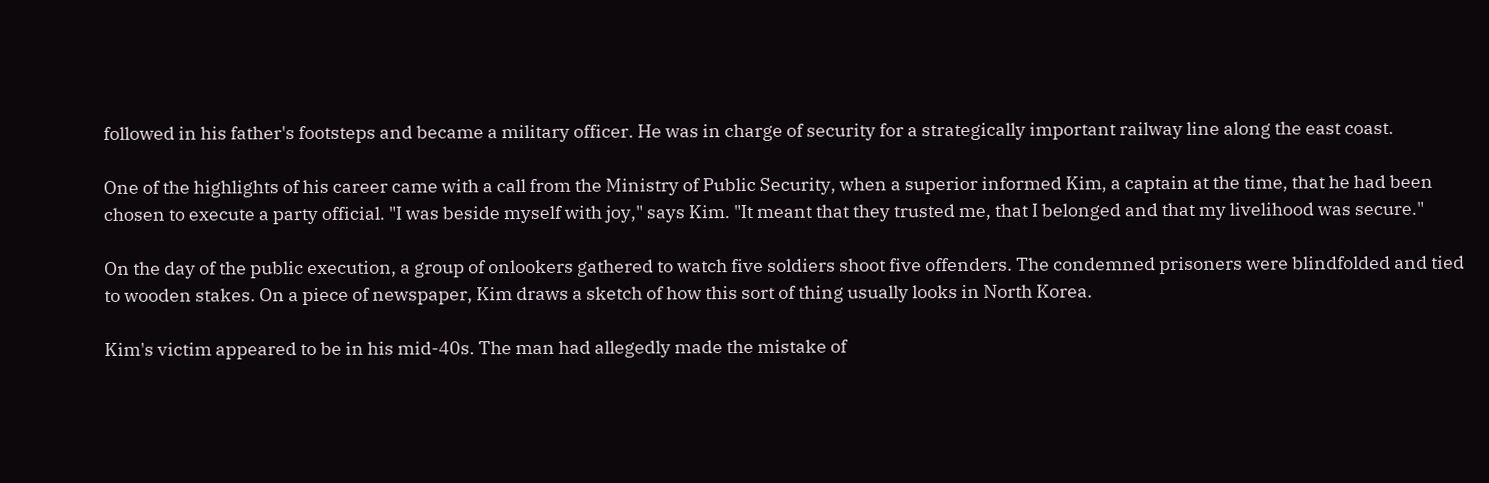followed in his father's footsteps and became a military officer. He was in charge of security for a strategically important railway line along the east coast.

One of the highlights of his career came with a call from the Ministry of Public Security, when a superior informed Kim, a captain at the time, that he had been chosen to execute a party official. "I was beside myself with joy," says Kim. "It meant that they trusted me, that I belonged and that my livelihood was secure."

On the day of the public execution, a group of onlookers gathered to watch five soldiers shoot five offenders. The condemned prisoners were blindfolded and tied to wooden stakes. On a piece of newspaper, Kim draws a sketch of how this sort of thing usually looks in North Korea.

Kim's victim appeared to be in his mid-40s. The man had allegedly made the mistake of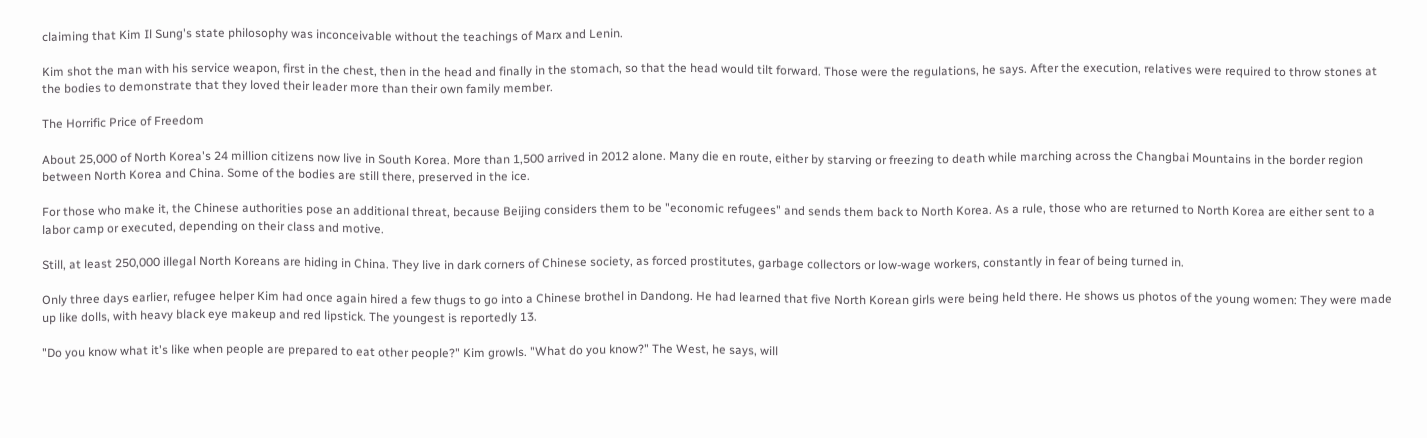claiming that Kim Il Sung's state philosophy was inconceivable without the teachings of Marx and Lenin.

Kim shot the man with his service weapon, first in the chest, then in the head and finally in the stomach, so that the head would tilt forward. Those were the regulations, he says. After the execution, relatives were required to throw stones at the bodies to demonstrate that they loved their leader more than their own family member.

The Horrific Price of Freedom

About 25,000 of North Korea's 24 million citizens now live in South Korea. More than 1,500 arrived in 2012 alone. Many die en route, either by starving or freezing to death while marching across the Changbai Mountains in the border region between North Korea and China. Some of the bodies are still there, preserved in the ice.

For those who make it, the Chinese authorities pose an additional threat, because Beijing considers them to be "economic refugees" and sends them back to North Korea. As a rule, those who are returned to North Korea are either sent to a labor camp or executed, depending on their class and motive.

Still, at least 250,000 illegal North Koreans are hiding in China. They live in dark corners of Chinese society, as forced prostitutes, garbage collectors or low-wage workers, constantly in fear of being turned in.

Only three days earlier, refugee helper Kim had once again hired a few thugs to go into a Chinese brothel in Dandong. He had learned that five North Korean girls were being held there. He shows us photos of the young women: They were made up like dolls, with heavy black eye makeup and red lipstick. The youngest is reportedly 13.

"Do you know what it's like when people are prepared to eat other people?" Kim growls. "What do you know?" The West, he says, will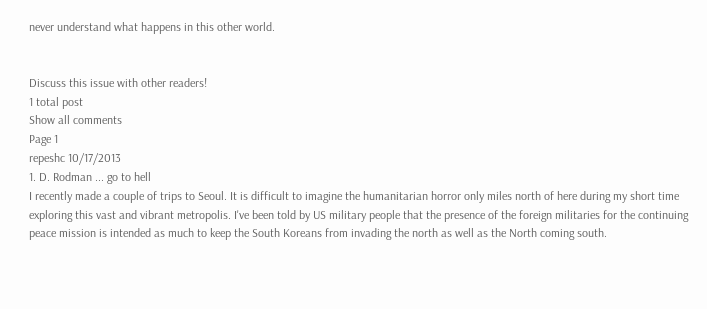never understand what happens in this other world.


Discuss this issue with other readers!
1 total post
Show all comments
Page 1
repeshc 10/17/2013
1. D. Rodman ... go to hell
I recently made a couple of trips to Seoul. It is difficult to imagine the humanitarian horror only miles north of here during my short time exploring this vast and vibrant metropolis. I've been told by US military people that the presence of the foreign militaries for the continuing peace mission is intended as much to keep the South Koreans from invading the north as well as the North coming south.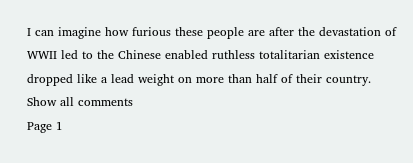I can imagine how furious these people are after the devastation of WWII led to the Chinese enabled ruthless totalitarian existence dropped like a lead weight on more than half of their country.
Show all comments
Page 1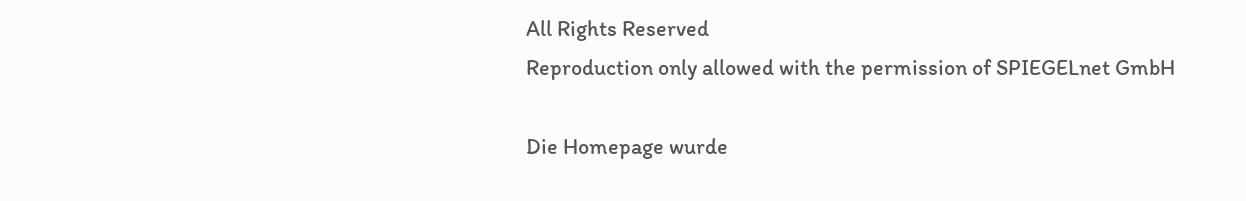All Rights Reserved
Reproduction only allowed with the permission of SPIEGELnet GmbH

Die Homepage wurde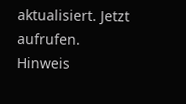aktualisiert. Jetzt aufrufen.
Hinweis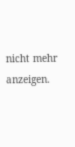nicht mehr anzeigen.